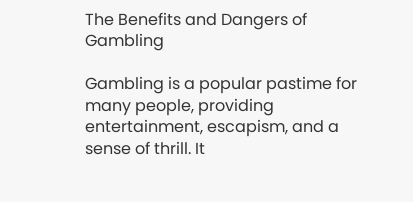The Benefits and Dangers of Gambling

Gambling is a popular pastime for many people, providing entertainment, escapism, and a sense of thrill. It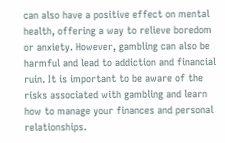can also have a positive effect on mental health, offering a way to relieve boredom or anxiety. However, gambling can also be harmful and lead to addiction and financial ruin. It is important to be aware of the risks associated with gambling and learn how to manage your finances and personal relationships.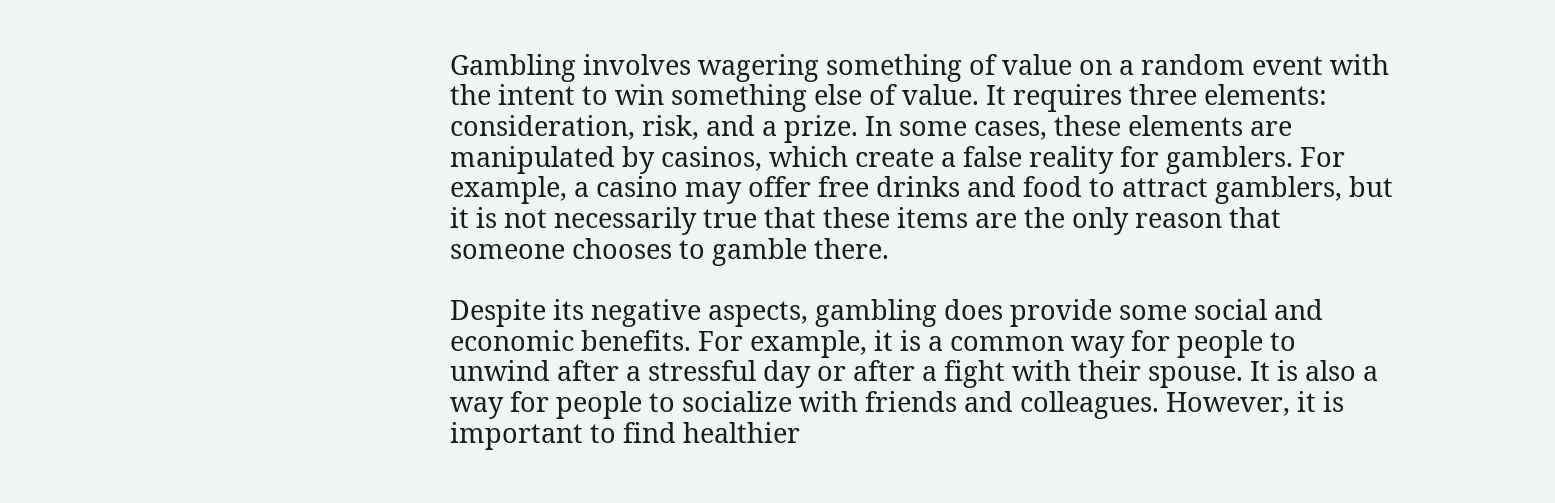Gambling involves wagering something of value on a random event with the intent to win something else of value. It requires three elements: consideration, risk, and a prize. In some cases, these elements are manipulated by casinos, which create a false reality for gamblers. For example, a casino may offer free drinks and food to attract gamblers, but it is not necessarily true that these items are the only reason that someone chooses to gamble there.

Despite its negative aspects, gambling does provide some social and economic benefits. For example, it is a common way for people to unwind after a stressful day or after a fight with their spouse. It is also a way for people to socialize with friends and colleagues. However, it is important to find healthier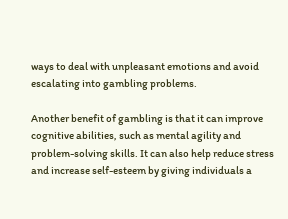ways to deal with unpleasant emotions and avoid escalating into gambling problems.

Another benefit of gambling is that it can improve cognitive abilities, such as mental agility and problem-solving skills. It can also help reduce stress and increase self-esteem by giving individuals a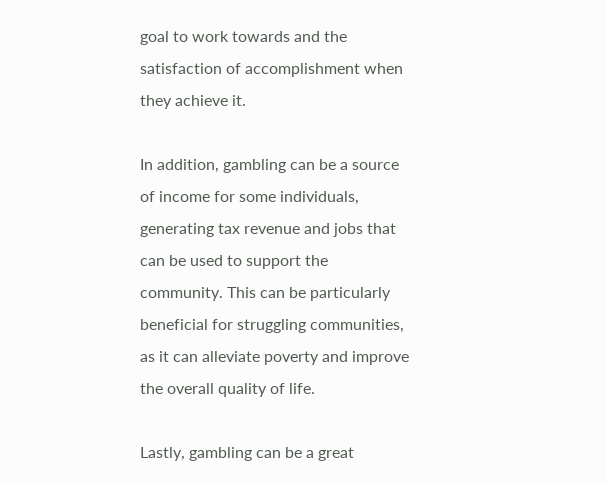goal to work towards and the satisfaction of accomplishment when they achieve it.

In addition, gambling can be a source of income for some individuals, generating tax revenue and jobs that can be used to support the community. This can be particularly beneficial for struggling communities, as it can alleviate poverty and improve the overall quality of life.

Lastly, gambling can be a great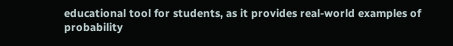educational tool for students, as it provides real-world examples of probability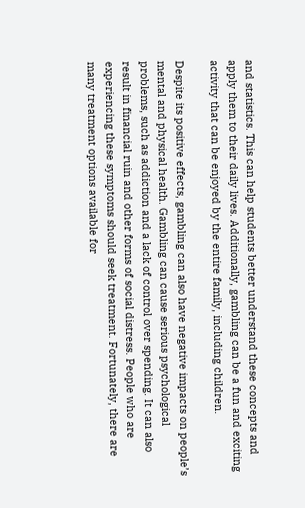and statistics. This can help students better understand these concepts and apply them to their daily lives. Additionally, gambling can be a fun and exciting activity that can be enjoyed by the entire family, including children.

Despite its positive effects, gambling can also have negative impacts on people’s mental and physical health. Gambling can cause serious psychological problems, such as addiction and a lack of control over spending. It can also result in financial ruin and other forms of social distress. People who are experiencing these symptoms should seek treatment. Fortunately, there are many treatment options available for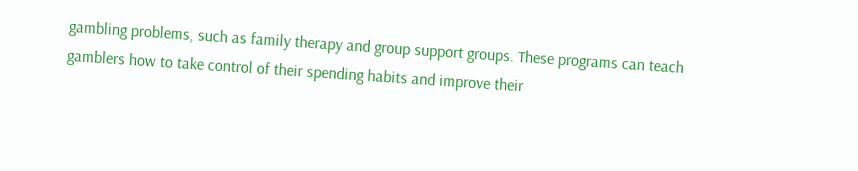gambling problems, such as family therapy and group support groups. These programs can teach gamblers how to take control of their spending habits and improve their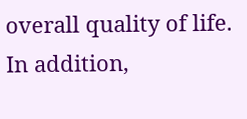overall quality of life. In addition,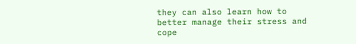they can also learn how to better manage their stress and cope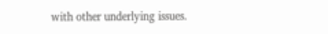with other underlying issues.